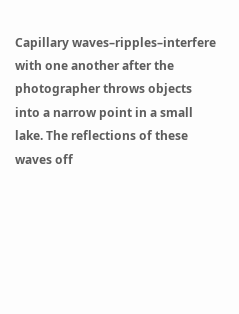Capillary waves–ripples–interfere with one another after the photographer throws objects into a narrow point in a small lake. The reflections of these waves off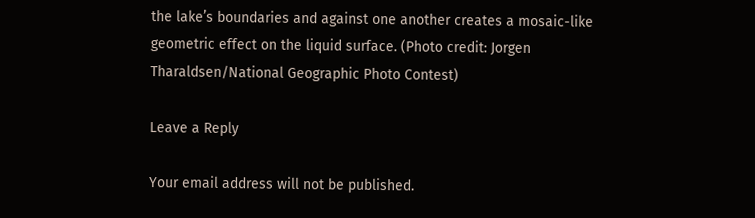the lake’s boundaries and against one another creates a mosaic-like geometric effect on the liquid surface. (Photo credit: Jorgen Tharaldsen/National Geographic Photo Contest)

Leave a Reply

Your email address will not be published.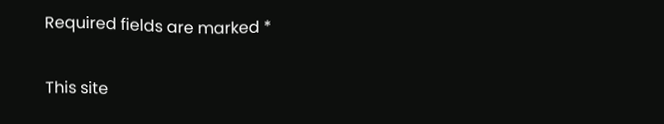Required fields are marked *

This site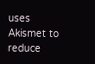uses Akismet to reduce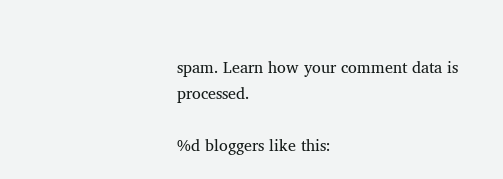spam. Learn how your comment data is processed.

%d bloggers like this: